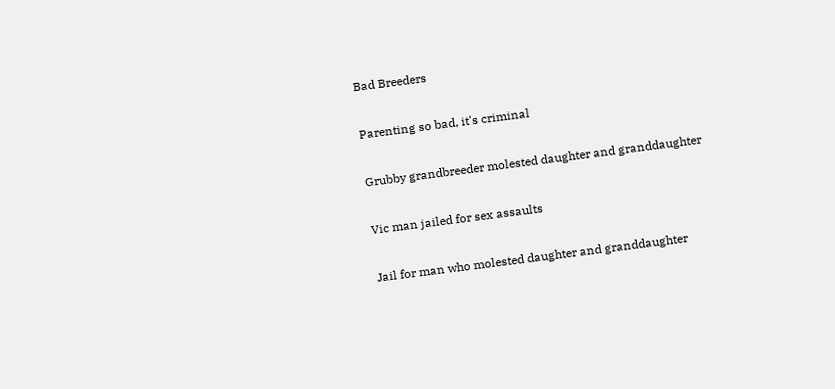Bad Breeders

Parenting so bad, it's criminal

Grubby grandbreeder molested daughter and granddaughter

Vic man jailed for sex assaults

Jail for man who molested daughter and granddaughter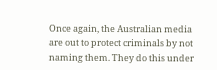Once again, the Australian media are out to protect criminals by not naming them. They do this under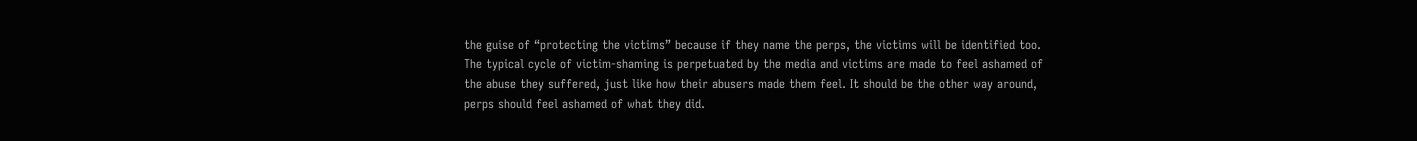the guise of “protecting the victims” because if they name the perps, the victims will be identified too. The typical cycle of victim-shaming is perpetuated by the media and victims are made to feel ashamed of the abuse they suffered, just like how their abusers made them feel. It should be the other way around, perps should feel ashamed of what they did.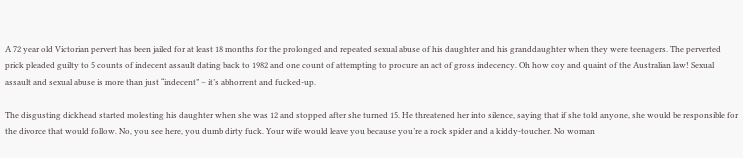A 72 year old Victorian pervert has been jailed for at least 18 months for the prolonged and repeated sexual abuse of his daughter and his granddaughter when they were teenagers. The perverted prick pleaded guilty to 5 counts of indecent assault dating back to 1982 and one count of attempting to procure an act of gross indecency. Oh how coy and quaint of the Australian law! Sexual assault and sexual abuse is more than just “indecent” – it’s abhorrent and fucked-up.

The disgusting dickhead started molesting his daughter when she was 12 and stopped after she turned 15. He threatened her into silence, saying that if she told anyone, she would be responsible for the divorce that would follow. No, you see here, you dumb dirty fuck. Your wife would leave you because you’re a rock spider and a kiddy-toucher. No woman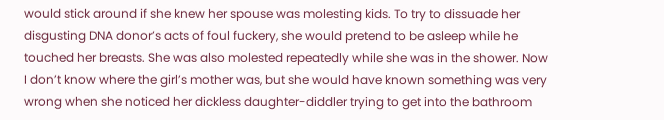would stick around if she knew her spouse was molesting kids. To try to dissuade her disgusting DNA donor’s acts of foul fuckery, she would pretend to be asleep while he touched her breasts. She was also molested repeatedly while she was in the shower. Now I don’t know where the girl’s mother was, but she would have known something was very wrong when she noticed her dickless daughter-diddler trying to get into the bathroom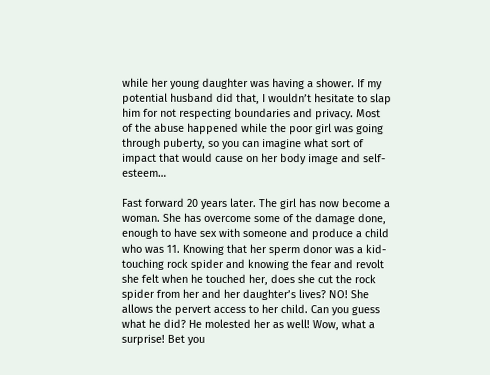while her young daughter was having a shower. If my potential husband did that, I wouldn’t hesitate to slap him for not respecting boundaries and privacy. Most of the abuse happened while the poor girl was going through puberty, so you can imagine what sort of impact that would cause on her body image and self-esteem…

Fast forward 20 years later. The girl has now become a woman. She has overcome some of the damage done, enough to have sex with someone and produce a child who was 11. Knowing that her sperm donor was a kid-touching rock spider and knowing the fear and revolt she felt when he touched her, does she cut the rock spider from her and her daughter’s lives? NO! She allows the pervert access to her child. Can you guess what he did? He molested her as well! Wow, what a surprise! Bet you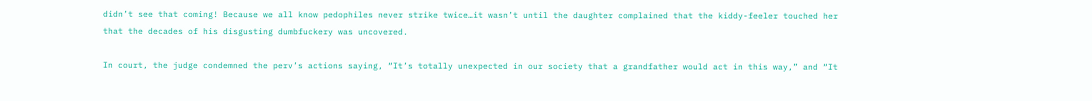didn’t see that coming! Because we all know pedophiles never strike twice…it wasn’t until the daughter complained that the kiddy-feeler touched her that the decades of his disgusting dumbfuckery was uncovered.

In court, the judge condemned the perv’s actions saying, “It’s totally unexpected in our society that a grandfather would act in this way,” and “It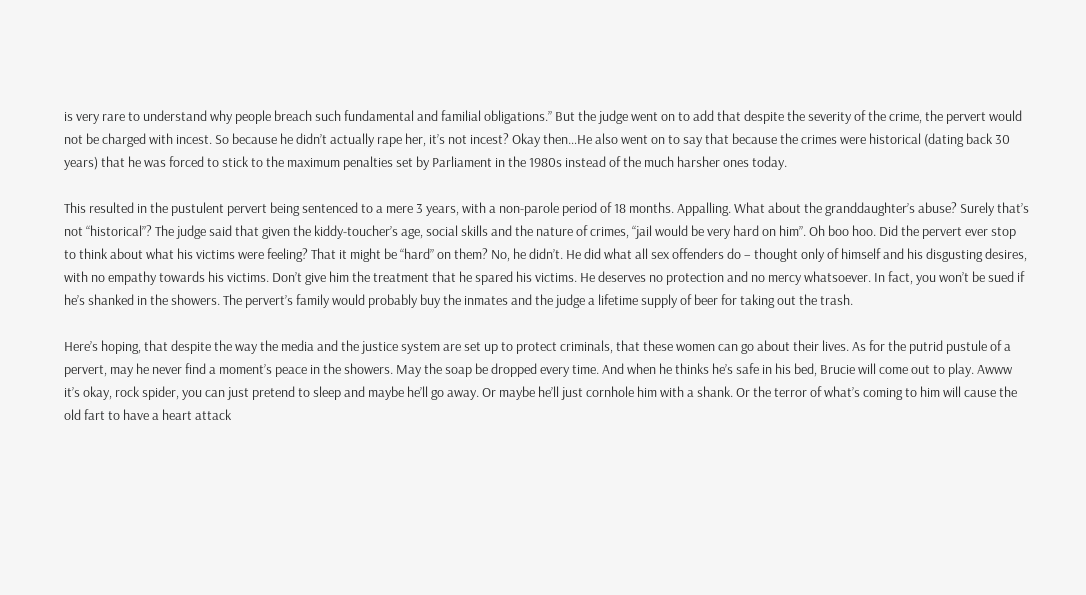is very rare to understand why people breach such fundamental and familial obligations.” But the judge went on to add that despite the severity of the crime, the pervert would not be charged with incest. So because he didn’t actually rape her, it’s not incest? Okay then…He also went on to say that because the crimes were historical (dating back 30 years) that he was forced to stick to the maximum penalties set by Parliament in the 1980s instead of the much harsher ones today.

This resulted in the pustulent pervert being sentenced to a mere 3 years, with a non-parole period of 18 months. Appalling. What about the granddaughter’s abuse? Surely that’s not “historical”? The judge said that given the kiddy-toucher’s age, social skills and the nature of crimes, “jail would be very hard on him”. Oh boo hoo. Did the pervert ever stop to think about what his victims were feeling? That it might be “hard” on them? No, he didn’t. He did what all sex offenders do – thought only of himself and his disgusting desires, with no empathy towards his victims. Don’t give him the treatment that he spared his victims. He deserves no protection and no mercy whatsoever. In fact, you won’t be sued if he’s shanked in the showers. The pervert’s family would probably buy the inmates and the judge a lifetime supply of beer for taking out the trash.

Here’s hoping, that despite the way the media and the justice system are set up to protect criminals, that these women can go about their lives. As for the putrid pustule of a pervert, may he never find a moment’s peace in the showers. May the soap be dropped every time. And when he thinks he’s safe in his bed, Brucie will come out to play. Awww it’s okay, rock spider, you can just pretend to sleep and maybe he’ll go away. Or maybe he’ll just cornhole him with a shank. Or the terror of what’s coming to him will cause the old fart to have a heart attack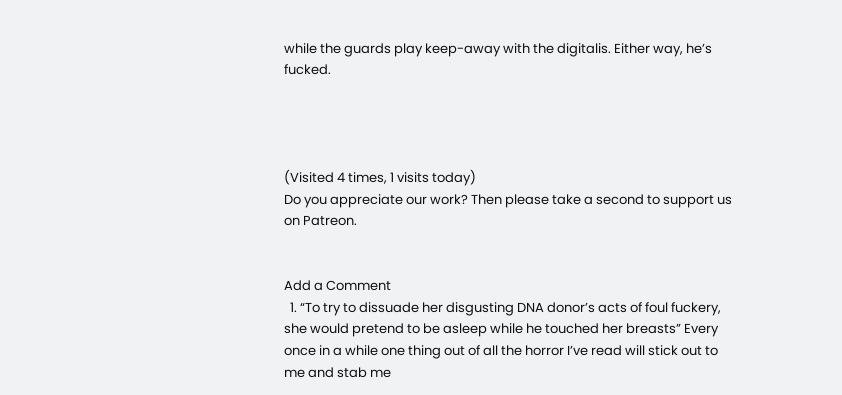while the guards play keep-away with the digitalis. Either way, he’s fucked.




(Visited 4 times, 1 visits today)
Do you appreciate our work? Then please take a second to support us on Patreon.


Add a Comment
  1. “To try to dissuade her disgusting DNA donor’s acts of foul fuckery, she would pretend to be asleep while he touched her breasts” Every once in a while one thing out of all the horror I’ve read will stick out to me and stab me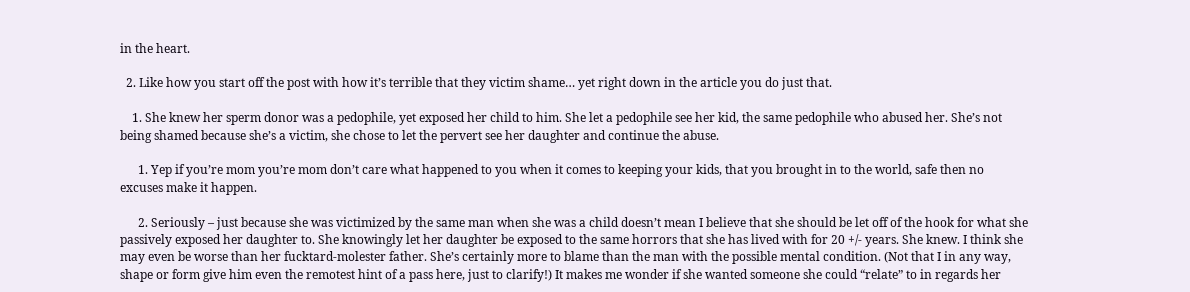in the heart.

  2. Like how you start off the post with how it’s terrible that they victim shame… yet right down in the article you do just that.

    1. She knew her sperm donor was a pedophile, yet exposed her child to him. She let a pedophile see her kid, the same pedophile who abused her. She’s not being shamed because she’s a victim, she chose to let the pervert see her daughter and continue the abuse.

      1. Yep if you’re mom you’re mom don’t care what happened to you when it comes to keeping your kids, that you brought in to the world, safe then no excuses make it happen.

      2. Seriously – just because she was victimized by the same man when she was a child doesn’t mean I believe that she should be let off of the hook for what she passively exposed her daughter to. She knowingly let her daughter be exposed to the same horrors that she has lived with for 20 +/- years. She knew. I think she may even be worse than her fucktard-molester father. She’s certainly more to blame than the man with the possible mental condition. (Not that I in any way, shape or form give him even the remotest hint of a pass here, just to clarify!) It makes me wonder if she wanted someone she could “relate” to in regards her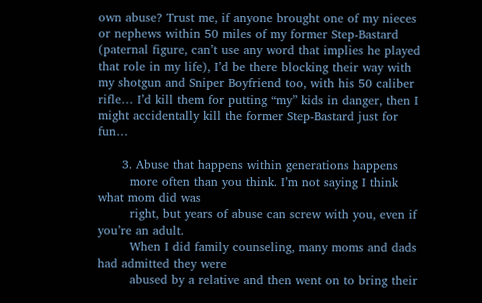own abuse? Trust me, if anyone brought one of my nieces or nephews within 50 miles of my former Step-Bastard (paternal figure, can’t use any word that implies he played that role in my life), I’d be there blocking their way with my shotgun and Sniper Boyfriend too, with his 50 caliber rifle… I’d kill them for putting “my” kids in danger, then I might accidentally kill the former Step-Bastard just for fun…

      3. Abuse that happens within generations happens
        more often than you think. I’m not saying I think what mom did was
        right, but years of abuse can screw with you, even if you’re an adult.
        When I did family counseling, many moms and dads had admitted they were
        abused by a relative and then went on to bring their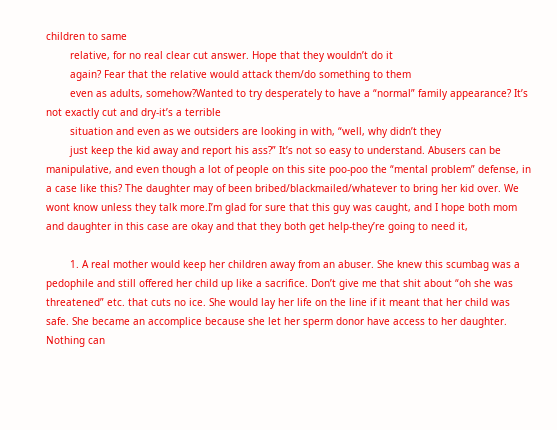children to same
        relative, for no real clear cut answer. Hope that they wouldn’t do it
        again? Fear that the relative would attack them/do something to them
        even as adults, somehow?Wanted to try desperately to have a “normal” family appearance? It’s not exactly cut and dry-it’s a terrible
        situation and even as we outsiders are looking in with, “well, why didn’t they
        just keep the kid away and report his ass?” It’s not so easy to understand. Abusers can be manipulative, and even though a lot of people on this site poo-poo the “mental problem” defense, in a case like this? The daughter may of been bribed/blackmailed/whatever to bring her kid over. We wont know unless they talk more.I’m glad for sure that this guy was caught, and I hope both mom and daughter in this case are okay and that they both get help-they’re going to need it,

        1. A real mother would keep her children away from an abuser. She knew this scumbag was a pedophile and still offered her child up like a sacrifice. Don’t give me that shit about “oh she was threatened” etc. that cuts no ice. She would lay her life on the line if it meant that her child was safe. She became an accomplice because she let her sperm donor have access to her daughter. Nothing can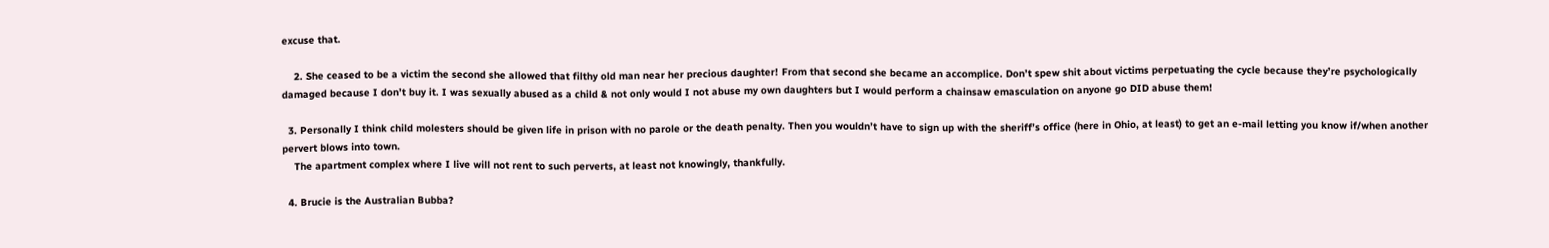excuse that.

    2. She ceased to be a victim the second she allowed that filthy old man near her precious daughter! From that second she became an accomplice. Don’t spew shit about victims perpetuating the cycle because they’re psychologically damaged because I don’t buy it. I was sexually abused as a child & not only would I not abuse my own daughters but I would perform a chainsaw emasculation on anyone go DID abuse them!

  3. Personally I think child molesters should be given life in prison with no parole or the death penalty. Then you wouldn’t have to sign up with the sheriff’s office (here in Ohio, at least) to get an e-mail letting you know if/when another pervert blows into town.
    The apartment complex where I live will not rent to such perverts, at least not knowingly, thankfully.

  4. Brucie is the Australian Bubba?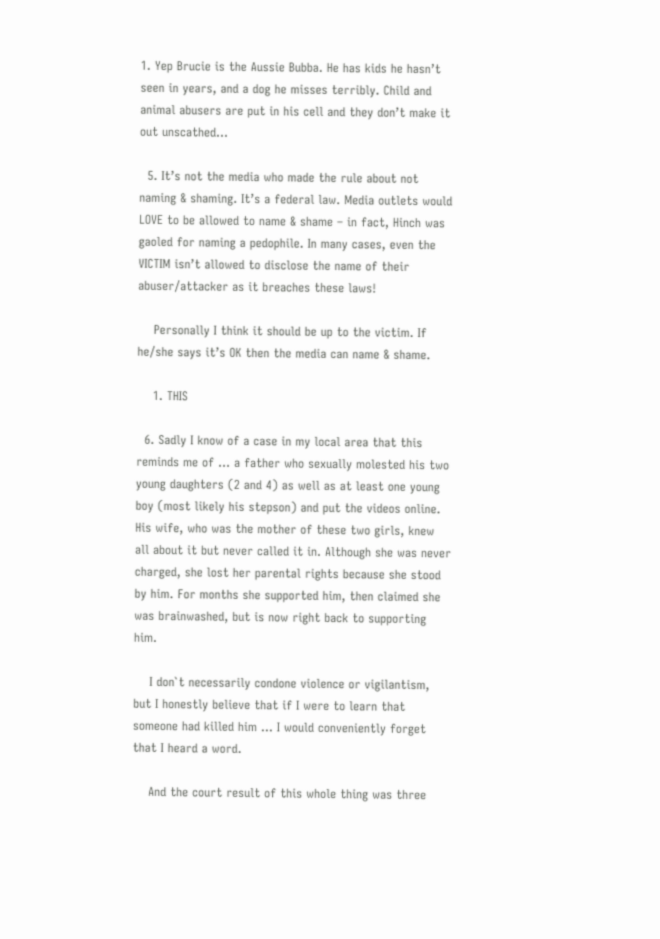1. Yep Brucie is the Aussie Bubba. He has kids he hasn’t seen in years, and a dog he misses terribly. Child and animal abusers are put in his cell and they don’t make it out unscathed…

  5. It’s not the media who made the rule about not naming & shaming. It’s a federal law. Media outlets would LOVE to be allowed to name & shame – in fact, Hinch was gaoled for naming a pedophile. In many cases, even the VICTIM isn’t allowed to disclose the name of their abuser/attacker as it breaches these laws!

    Personally I think it should be up to the victim. If he/she says it’s OK then the media can name & shame.

    1. THIS

  6. Sadly I know of a case in my local area that this reminds me of … a father who sexually molested his two young daughters (2 and 4) as well as at least one young boy (most likely his stepson) and put the videos online. His wife, who was the mother of these two girls, knew all about it but never called it in. Although she was never charged, she lost her parental rights because she stood by him. For months she supported him, then claimed she was brainwashed, but is now right back to supporting him.

    I don`t necessarily condone violence or vigilantism, but I honestly believe that if I were to learn that someone had killed him … I would conveniently forget that I heard a word.

    And the court result of this whole thing was three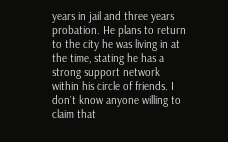years in jail and three years probation. He plans to return to the city he was living in at the time, stating he has a strong support network within his circle of friends. I don`t know anyone willing to claim that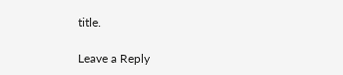title.

Leave a Reply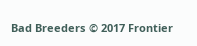Bad Breeders © 2017 Frontier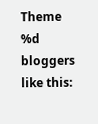Theme
%d bloggers like this: